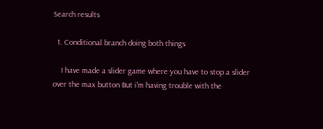Search results

  1. Conditional branch doing both things

    I have made a slider game where you have to stop a slider over the max button But i'm having trouble with the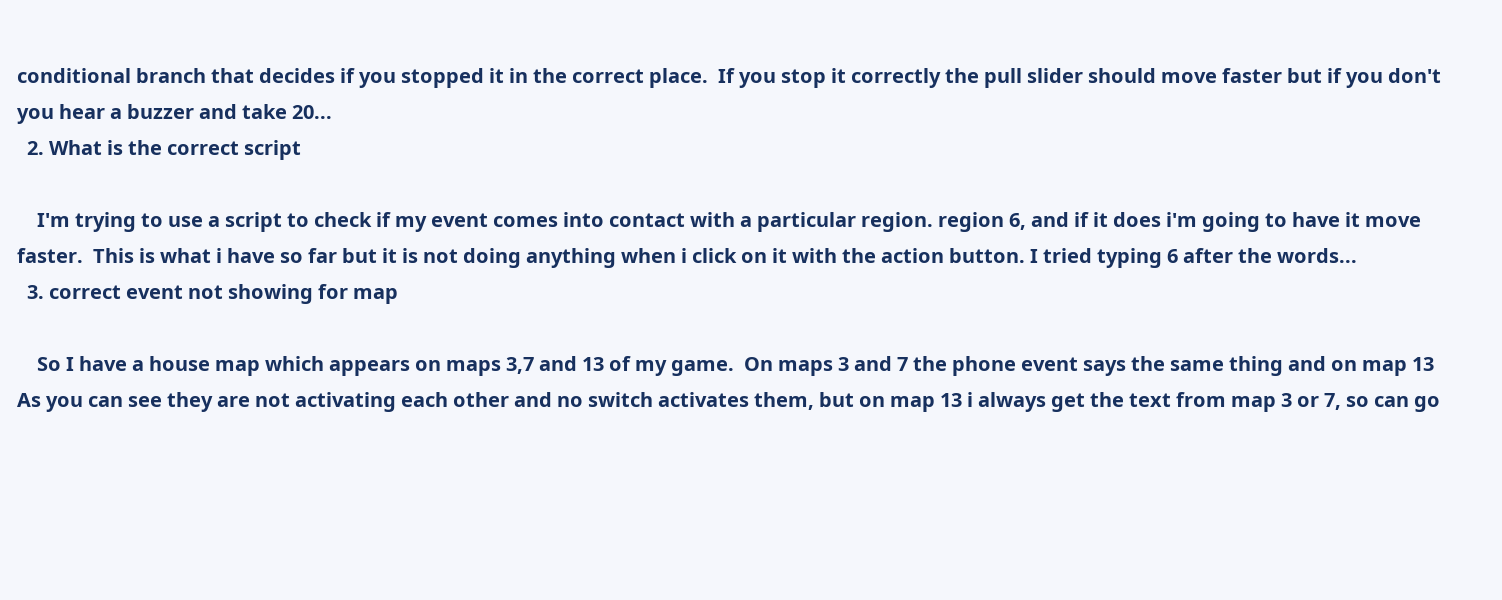conditional branch that decides if you stopped it in the correct place.  If you stop it correctly the pull slider should move faster but if you don't you hear a buzzer and take 20...
  2. What is the correct script

    I'm trying to use a script to check if my event comes into contact with a particular region. region 6, and if it does i'm going to have it move faster.  This is what i have so far but it is not doing anything when i click on it with the action button. I tried typing 6 after the words...
  3. correct event not showing for map

    So I have a house map which appears on maps 3,7 and 13 of my game.  On maps 3 and 7 the phone event says the same thing and on map 13 As you can see they are not activating each other and no switch activates them, but on map 13 i always get the text from map 3 or 7, so can go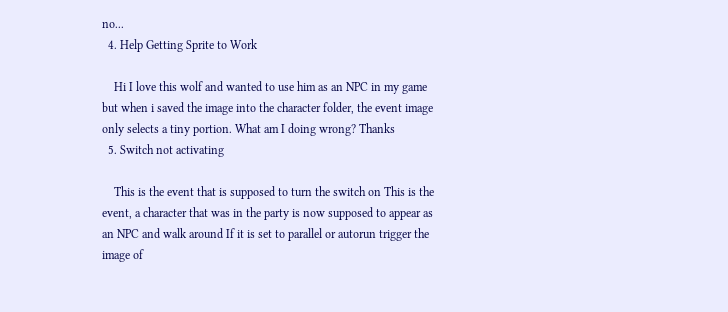no...
  4. Help Getting Sprite to Work

    Hi I love this wolf and wanted to use him as an NPC in my game but when i saved the image into the character folder, the event image only selects a tiny portion. What am I doing wrong? Thanks
  5. Switch not activating

    This is the event that is supposed to turn the switch on This is the event, a character that was in the party is now supposed to appear as an NPC and walk around If it is set to parallel or autorun trigger the image of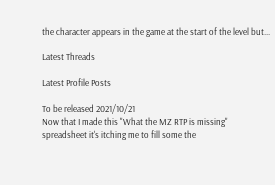the character appears in the game at the start of the level but...

Latest Threads

Latest Profile Posts

To be released 2021/10/21
Now that I made this "What the MZ RTP is missing" spreadsheet it's itching me to fill some the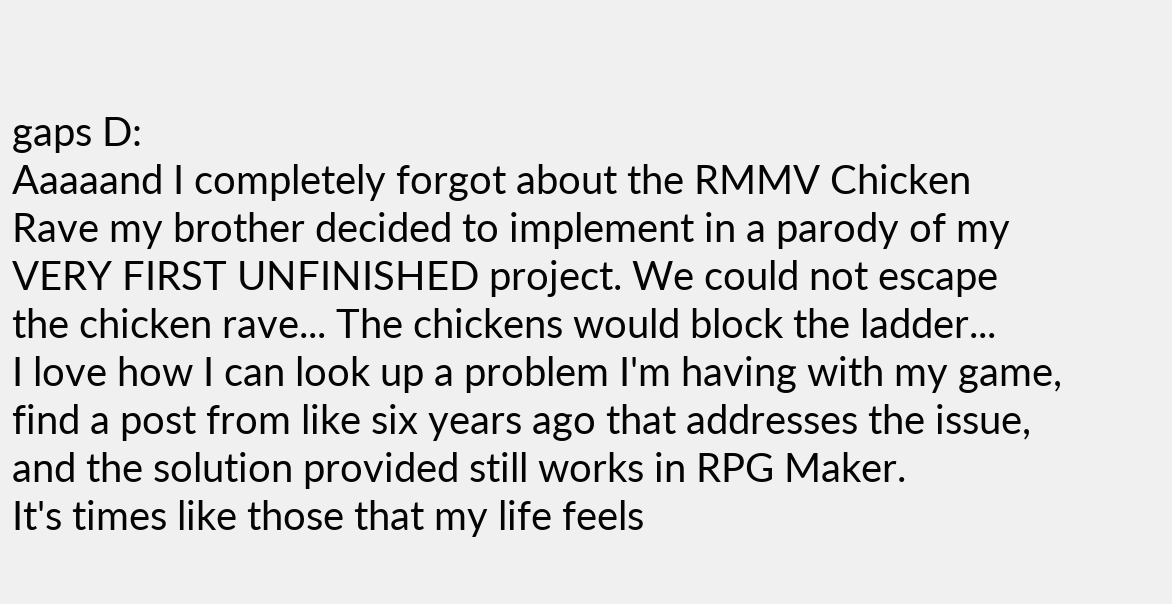gaps D:
Aaaaand I completely forgot about the RMMV Chicken Rave my brother decided to implement in a parody of my VERY FIRST UNFINISHED project. We could not escape the chicken rave... The chickens would block the ladder...
I love how I can look up a problem I'm having with my game, find a post from like six years ago that addresses the issue, and the solution provided still works in RPG Maker.
It's times like those that my life feels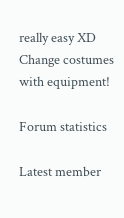really easy XD
Change costumes with equipment!

Forum statistics

Latest member